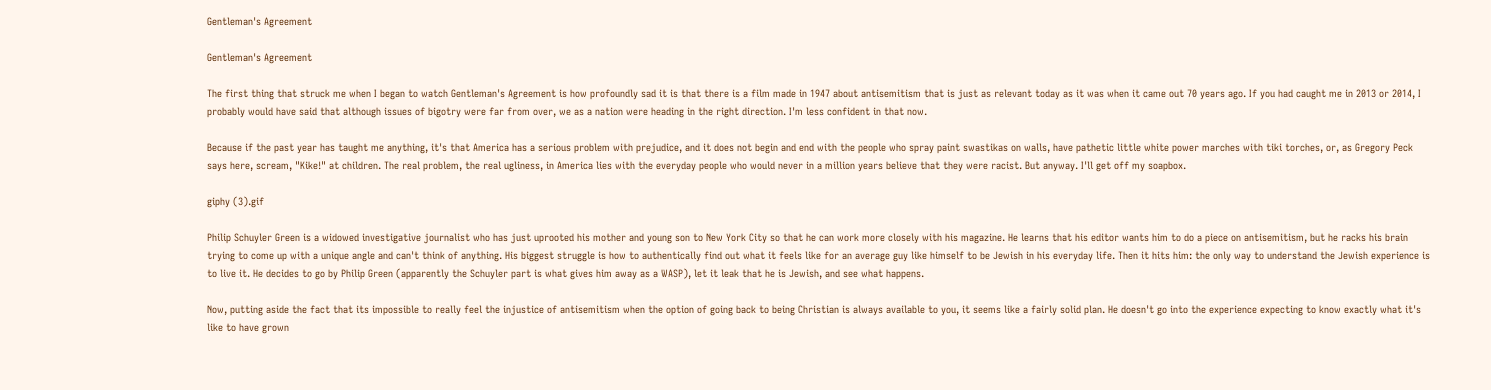Gentleman's Agreement

Gentleman's Agreement

The first thing that struck me when I began to watch Gentleman's Agreement is how profoundly sad it is that there is a film made in 1947 about antisemitism that is just as relevant today as it was when it came out 70 years ago. If you had caught me in 2013 or 2014, I probably would have said that although issues of bigotry were far from over, we as a nation were heading in the right direction. I'm less confident in that now.

Because if the past year has taught me anything, it's that America has a serious problem with prejudice, and it does not begin and end with the people who spray paint swastikas on walls, have pathetic little white power marches with tiki torches, or, as Gregory Peck says here, scream, "Kike!" at children. The real problem, the real ugliness, in America lies with the everyday people who would never in a million years believe that they were racist. But anyway. I'll get off my soapbox.

giphy (3).gif

Philip Schuyler Green is a widowed investigative journalist who has just uprooted his mother and young son to New York City so that he can work more closely with his magazine. He learns that his editor wants him to do a piece on antisemitism, but he racks his brain trying to come up with a unique angle and can't think of anything. His biggest struggle is how to authentically find out what it feels like for an average guy like himself to be Jewish in his everyday life. Then it hits him: the only way to understand the Jewish experience is to live it. He decides to go by Philip Green (apparently the Schuyler part is what gives him away as a WASP), let it leak that he is Jewish, and see what happens.

Now, putting aside the fact that its impossible to really feel the injustice of antisemitism when the option of going back to being Christian is always available to you, it seems like a fairly solid plan. He doesn't go into the experience expecting to know exactly what it's like to have grown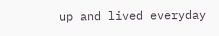up and lived everyday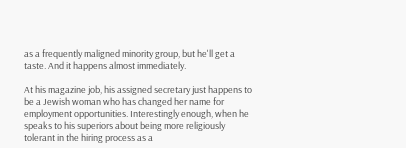as a frequently maligned minority group, but he'll get a taste. And it happens almost immediately.

At his magazine job, his assigned secretary just happens to be a Jewish woman who has changed her name for employment opportunities. Interestingly enough, when he speaks to his superiors about being more religiously tolerant in the hiring process as a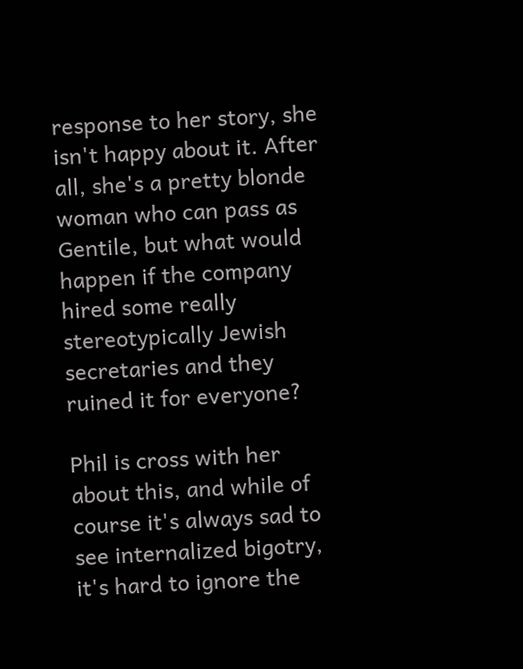response to her story, she isn't happy about it. After all, she's a pretty blonde woman who can pass as Gentile, but what would happen if the company hired some really stereotypically Jewish secretaries and they ruined it for everyone?

Phil is cross with her about this, and while of course it's always sad to see internalized bigotry, it's hard to ignore the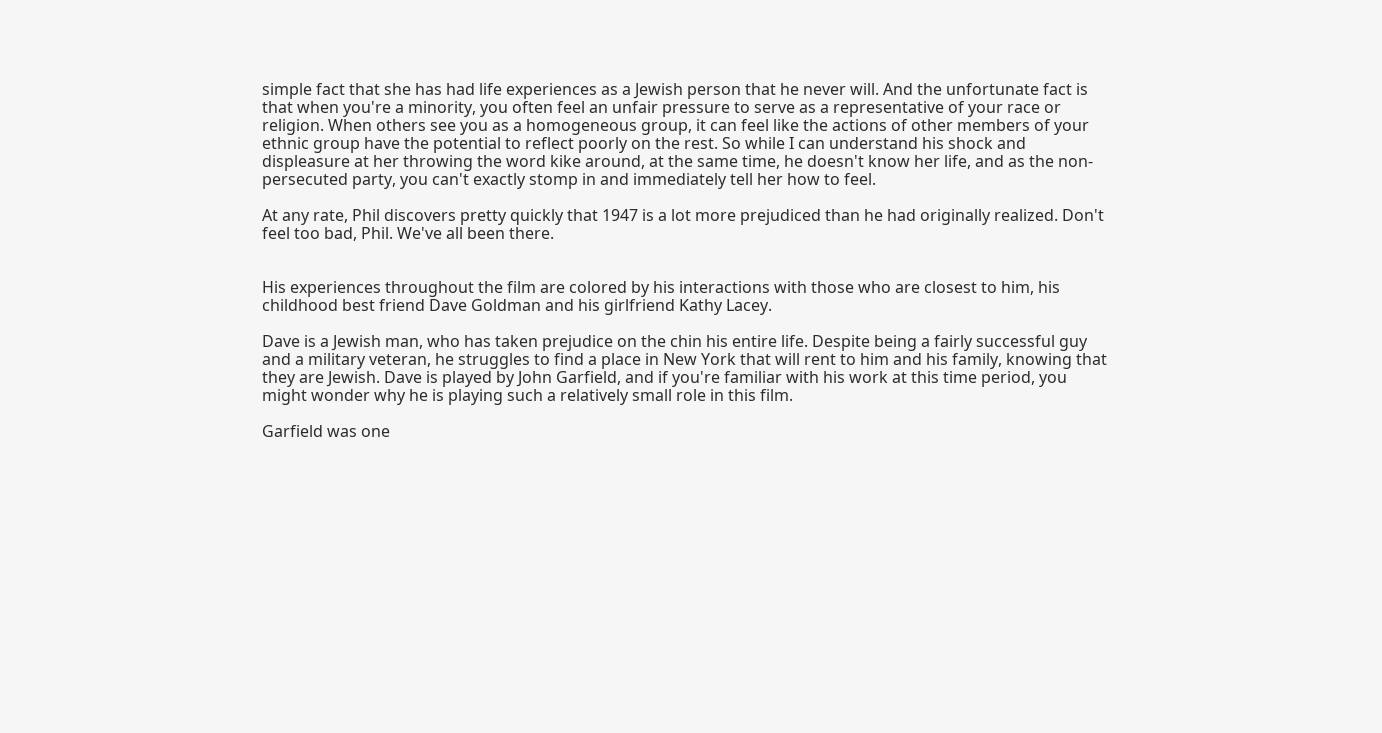simple fact that she has had life experiences as a Jewish person that he never will. And the unfortunate fact is that when you're a minority, you often feel an unfair pressure to serve as a representative of your race or religion. When others see you as a homogeneous group, it can feel like the actions of other members of your ethnic group have the potential to reflect poorly on the rest. So while I can understand his shock and displeasure at her throwing the word kike around, at the same time, he doesn't know her life, and as the non-persecuted party, you can't exactly stomp in and immediately tell her how to feel.

At any rate, Phil discovers pretty quickly that 1947 is a lot more prejudiced than he had originally realized. Don't feel too bad, Phil. We've all been there.


His experiences throughout the film are colored by his interactions with those who are closest to him, his childhood best friend Dave Goldman and his girlfriend Kathy Lacey.

Dave is a Jewish man, who has taken prejudice on the chin his entire life. Despite being a fairly successful guy and a military veteran, he struggles to find a place in New York that will rent to him and his family, knowing that they are Jewish. Dave is played by John Garfield, and if you're familiar with his work at this time period, you might wonder why he is playing such a relatively small role in this film.

Garfield was one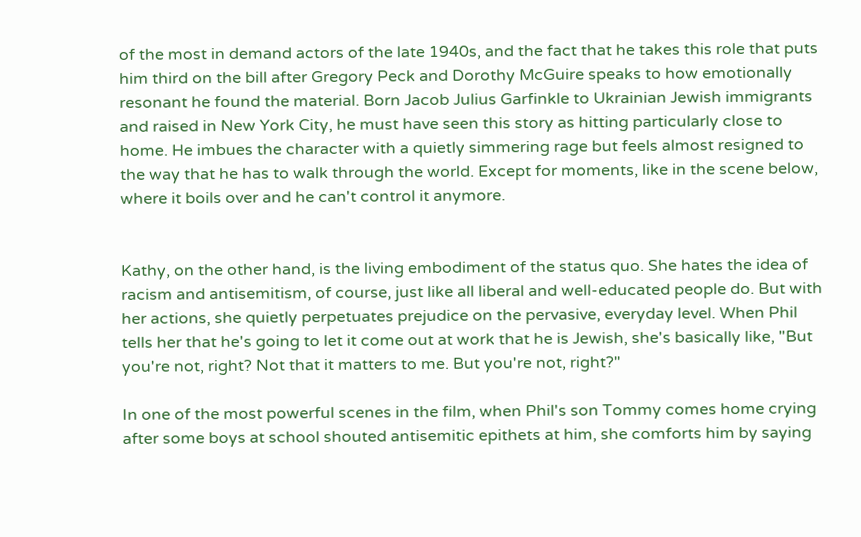of the most in demand actors of the late 1940s, and the fact that he takes this role that puts him third on the bill after Gregory Peck and Dorothy McGuire speaks to how emotionally resonant he found the material. Born Jacob Julius Garfinkle to Ukrainian Jewish immigrants and raised in New York City, he must have seen this story as hitting particularly close to home. He imbues the character with a quietly simmering rage but feels almost resigned to the way that he has to walk through the world. Except for moments, like in the scene below, where it boils over and he can't control it anymore.


Kathy, on the other hand, is the living embodiment of the status quo. She hates the idea of racism and antisemitism, of course, just like all liberal and well-educated people do. But with her actions, she quietly perpetuates prejudice on the pervasive, everyday level. When Phil tells her that he's going to let it come out at work that he is Jewish, she's basically like, "But you're not, right? Not that it matters to me. But you're not, right?"

In one of the most powerful scenes in the film, when Phil's son Tommy comes home crying after some boys at school shouted antisemitic epithets at him, she comforts him by saying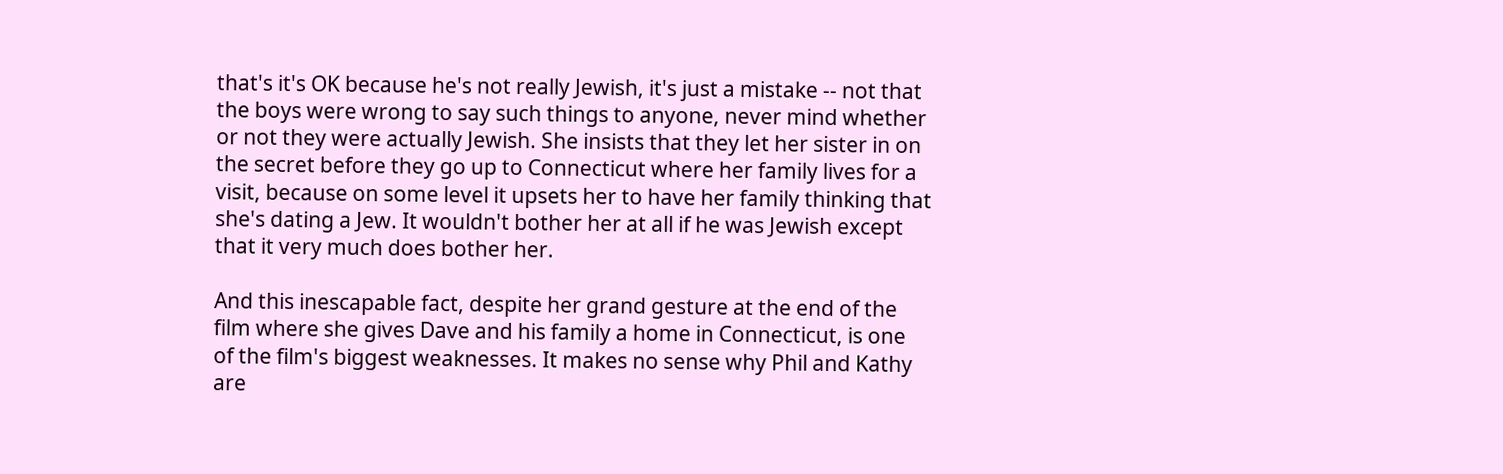that's it's OK because he's not really Jewish, it's just a mistake -- not that the boys were wrong to say such things to anyone, never mind whether or not they were actually Jewish. She insists that they let her sister in on the secret before they go up to Connecticut where her family lives for a visit, because on some level it upsets her to have her family thinking that she's dating a Jew. It wouldn't bother her at all if he was Jewish except that it very much does bother her.

And this inescapable fact, despite her grand gesture at the end of the film where she gives Dave and his family a home in Connecticut, is one of the film's biggest weaknesses. It makes no sense why Phil and Kathy are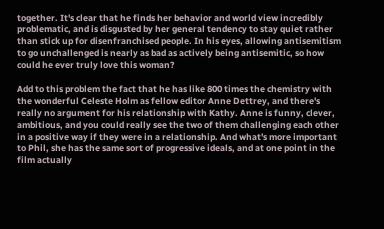together. It's clear that he finds her behavior and world view incredibly problematic, and is disgusted by her general tendency to stay quiet rather than stick up for disenfranchised people. In his eyes, allowing antisemitism to go unchallenged is nearly as bad as actively being antisemitic, so how could he ever truly love this woman?

Add to this problem the fact that he has like 800 times the chemistry with the wonderful Celeste Holm as fellow editor Anne Dettrey, and there's really no argument for his relationship with Kathy. Anne is funny, clever, ambitious, and you could really see the two of them challenging each other in a positive way if they were in a relationship. And what's more important to Phil, she has the same sort of progressive ideals, and at one point in the film actually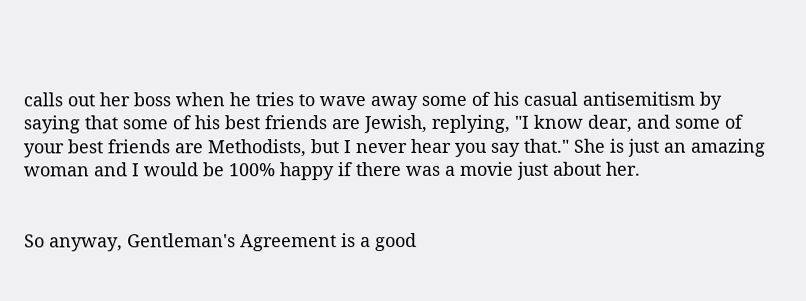calls out her boss when he tries to wave away some of his casual antisemitism by saying that some of his best friends are Jewish, replying, "I know dear, and some of your best friends are Methodists, but I never hear you say that." She is just an amazing woman and I would be 100% happy if there was a movie just about her.


So anyway, Gentleman's Agreement is a good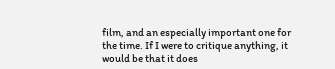film, and an especially important one for the time. If I were to critique anything, it would be that it does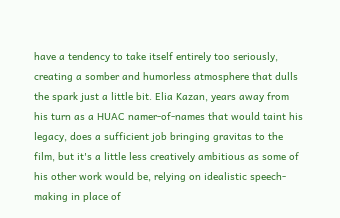have a tendency to take itself entirely too seriously, creating a somber and humorless atmosphere that dulls the spark just a little bit. Elia Kazan, years away from his turn as a HUAC namer-of-names that would taint his legacy, does a sufficient job bringing gravitas to the film, but it's a little less creatively ambitious as some of his other work would be, relying on idealistic speech-making in place of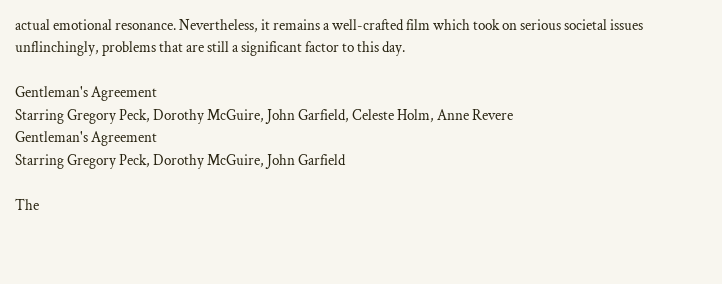actual emotional resonance. Nevertheless, it remains a well-crafted film which took on serious societal issues unflinchingly, problems that are still a significant factor to this day.

Gentleman's Agreement
Starring Gregory Peck, Dorothy McGuire, John Garfield, Celeste Holm, Anne Revere
Gentleman's Agreement
Starring Gregory Peck, Dorothy McGuire, John Garfield

The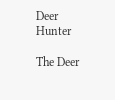Deer Hunter

The Deer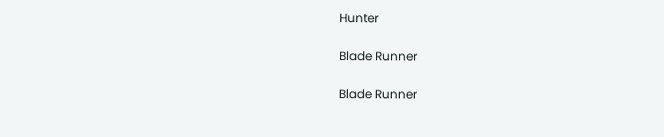Hunter

Blade Runner

Blade Runner